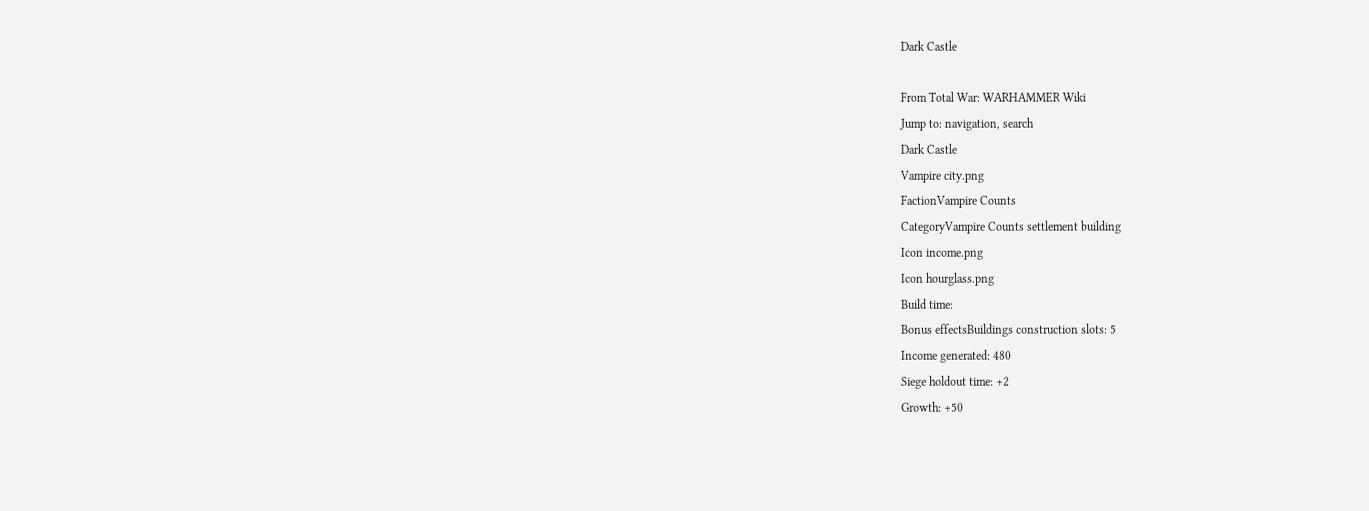Dark Castle

From Total War: WARHAMMER Wiki
Jump to: navigation, search
Dark Castle
Vampire city.png
FactionVampire Counts
CategoryVampire Counts settlement building
Icon income.png
Icon hourglass.png
Build time:
Bonus effectsBuildings construction slots: 5
Income generated: 480
Siege holdout time: +2
Growth: +50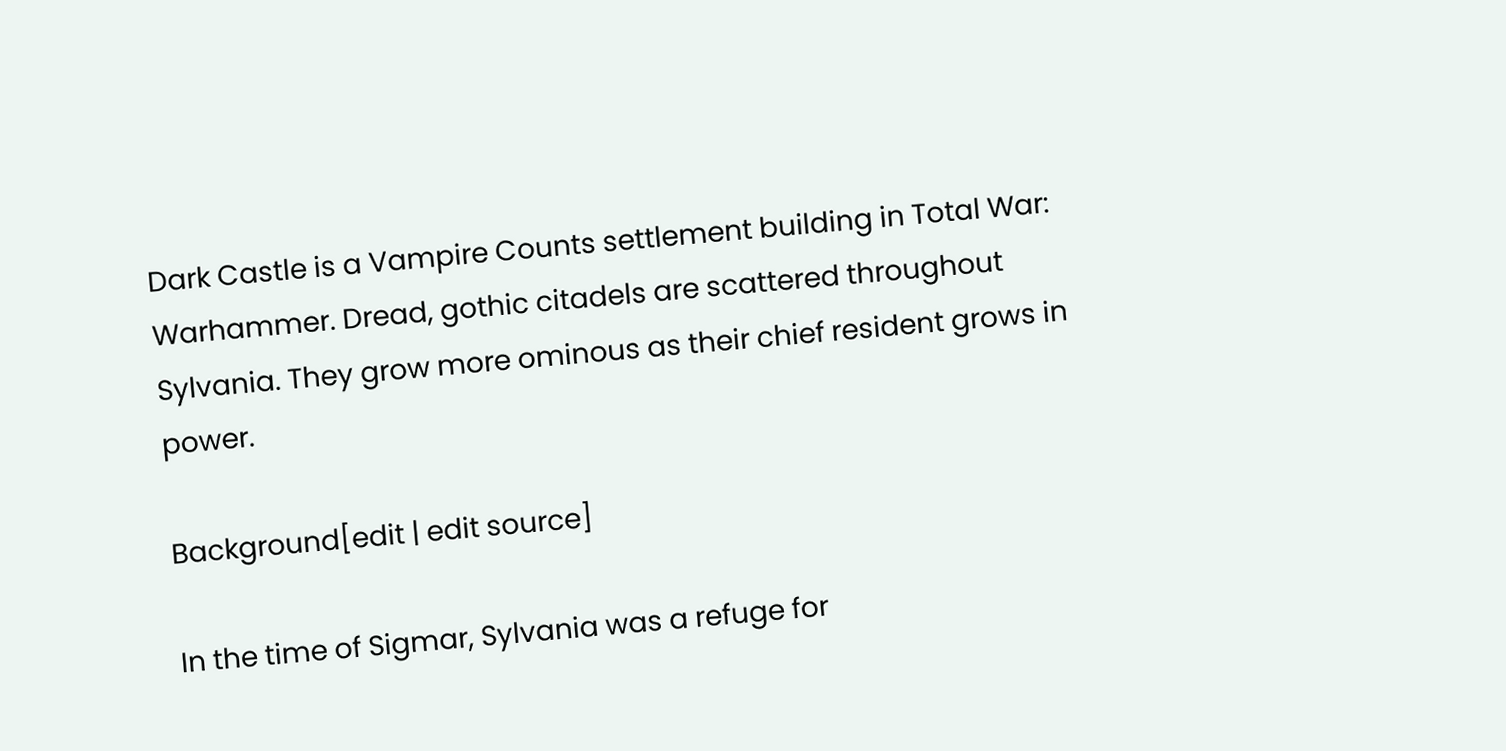Dark Castle is a Vampire Counts settlement building in Total War: Warhammer. Dread, gothic citadels are scattered throughout Sylvania. They grow more ominous as their chief resident grows in power.

Background[edit | edit source]

In the time of Sigmar, Sylvania was a refuge for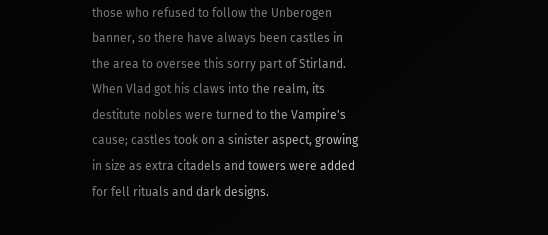those who refused to follow the Unberogen banner, so there have always been castles in the area to oversee this sorry part of Stirland. When Vlad got his claws into the realm, its destitute nobles were turned to the Vampire's cause; castles took on a sinister aspect, growing in size as extra citadels and towers were added for fell rituals and dark designs.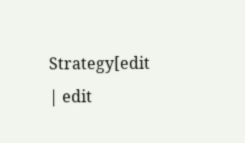Strategy[edit | edit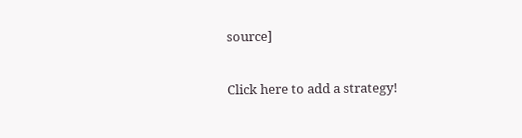source]

Click here to add a strategy!